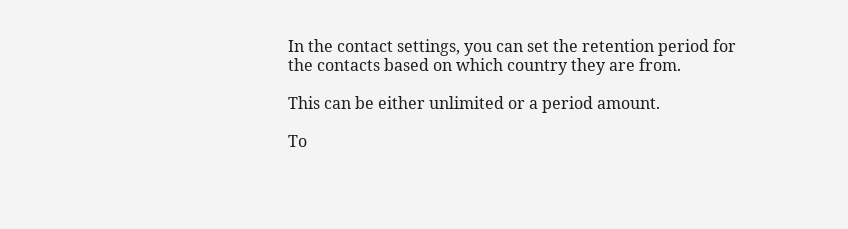In the contact settings, you can set the retention period for the contacts based on which country they are from.

This can be either unlimited or a period amount.

To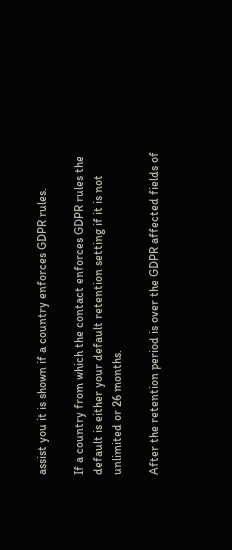assist you it is shown if a country enforces GDPR rules.

If a country from which the contact enforces GDPR rules the default is either your default retention setting if it is not unlimited or 26 months.

After the retention period is over the GDPR affected fields of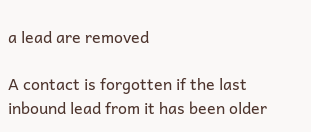a lead are removed

A contact is forgotten if the last inbound lead from it has been older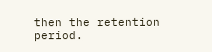then the retention period.